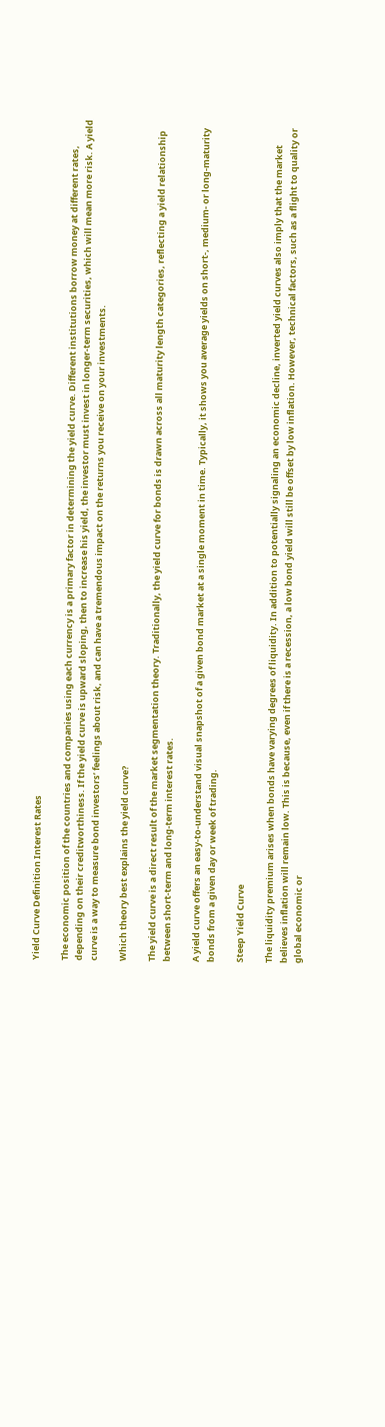Yield Curve Definition Interest Rates

The economic position of the countries and companies using each currency is a primary factor in determining the yield curve. Different institutions borrow money at different rates, depending on their creditworthiness. If the yield curve is upward sloping, then to increase his yield, the investor must invest in longer-term securities, which will mean more risk. A yield curve is a way to measure bond investors’ feelings about risk, and can have a tremendous impact on the returns you receive on your investments.

Which theory best explains the yield curve?

The yield curve is a direct result of the market segmentation theory. Traditionally, the yield curve for bonds is drawn across all maturity length categories, reflecting a yield relationship between short-term and long-term interest rates.

A yield curve offers an easy-to-understand visual snapshot of a given bond market at a single moment in time. Typically, it shows you average yields on short-, medium- or long-maturity bonds from a given day or week of trading.

Steep Yield Curve

The liquidity premium arises when bonds have varying degrees of liquidity. In addition to potentially signaling an economic decline, inverted yield curves also imply that the market believes inflation will remain low. This is because, even if there is a recession, a low bond yield will still be offset by low inflation. However, technical factors, such as a flight to quality or global economic or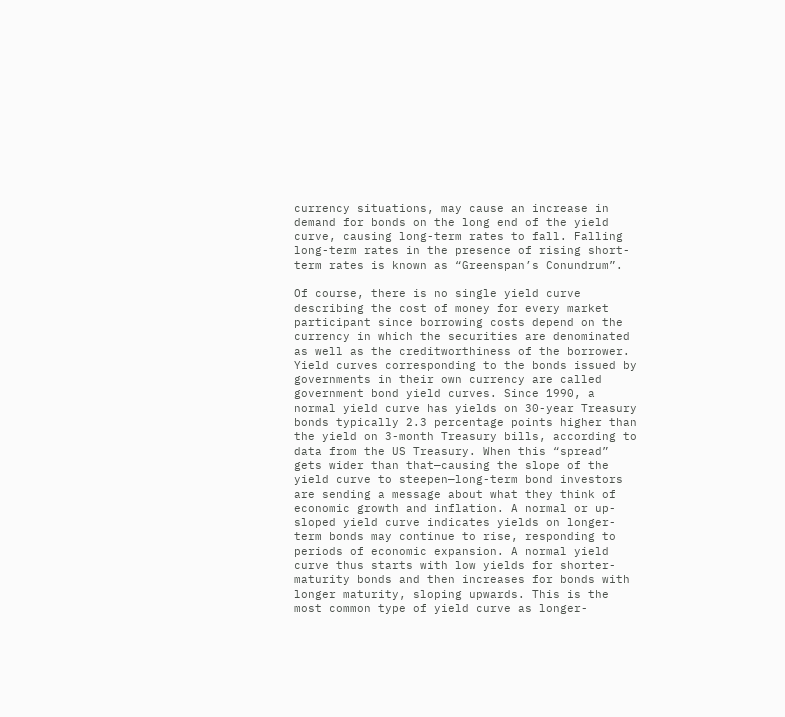currency situations, may cause an increase in demand for bonds on the long end of the yield curve, causing long-term rates to fall. Falling long-term rates in the presence of rising short-term rates is known as “Greenspan’s Conundrum”.

Of course, there is no single yield curve describing the cost of money for every market participant since borrowing costs depend on the currency in which the securities are denominated as well as the creditworthiness of the borrower. Yield curves corresponding to the bonds issued by governments in their own currency are called government bond yield curves. Since 1990, a normal yield curve has yields on 30-year Treasury bonds typically 2.3 percentage points higher than the yield on 3-month Treasury bills, according to data from the US Treasury. When this “spread” gets wider than that—causing the slope of the yield curve to steepen—long-term bond investors are sending a message about what they think of economic growth and inflation. A normal or up-sloped yield curve indicates yields on longer-term bonds may continue to rise, responding to periods of economic expansion. A normal yield curve thus starts with low yields for shorter-maturity bonds and then increases for bonds with longer maturity, sloping upwards. This is the most common type of yield curve as longer-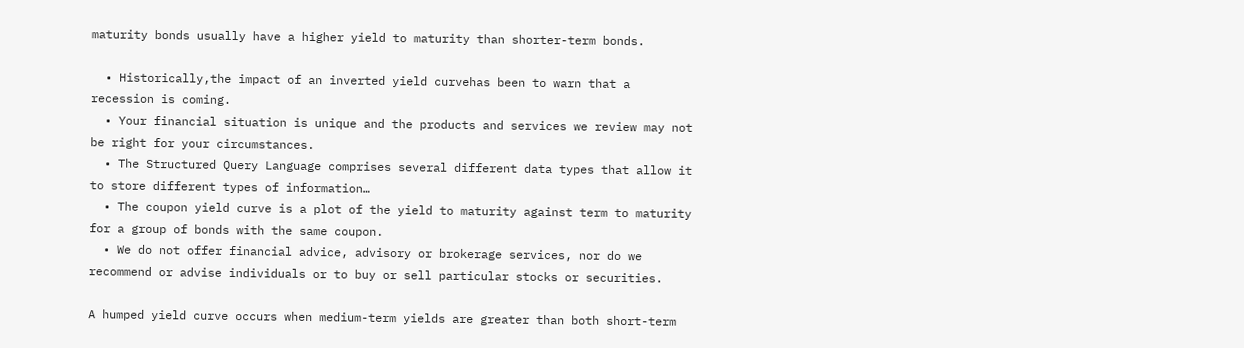maturity bonds usually have a higher yield to maturity than shorter-term bonds.

  • Historically,the impact of an inverted yield curvehas been to warn that a recession is coming.
  • Your financial situation is unique and the products and services we review may not be right for your circumstances.
  • The Structured Query Language comprises several different data types that allow it to store different types of information…
  • The coupon yield curve is a plot of the yield to maturity against term to maturity for a group of bonds with the same coupon.
  • We do not offer financial advice, advisory or brokerage services, nor do we recommend or advise individuals or to buy or sell particular stocks or securities.

A humped yield curve occurs when medium-term yields are greater than both short-term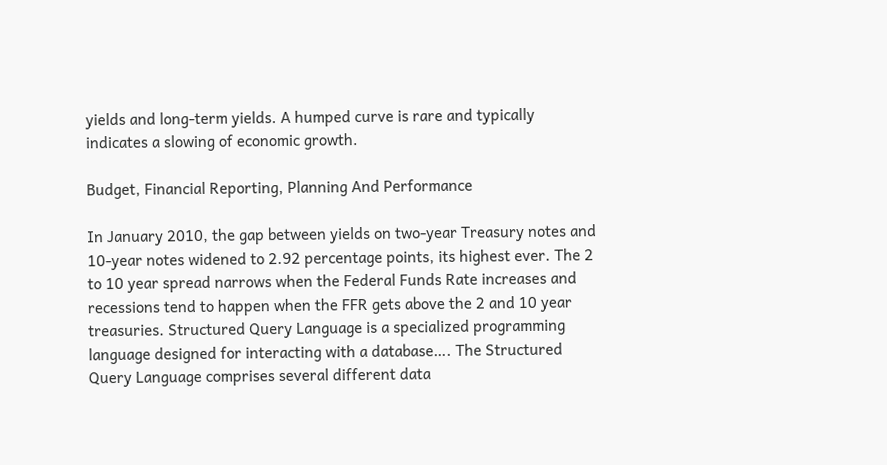yields and long-term yields. A humped curve is rare and typically indicates a slowing of economic growth.

Budget, Financial Reporting, Planning And Performance

In January 2010, the gap between yields on two-year Treasury notes and 10-year notes widened to 2.92 percentage points, its highest ever. The 2 to 10 year spread narrows when the Federal Funds Rate increases and recessions tend to happen when the FFR gets above the 2 and 10 year treasuries. Structured Query Language is a specialized programming language designed for interacting with a database…. The Structured Query Language comprises several different data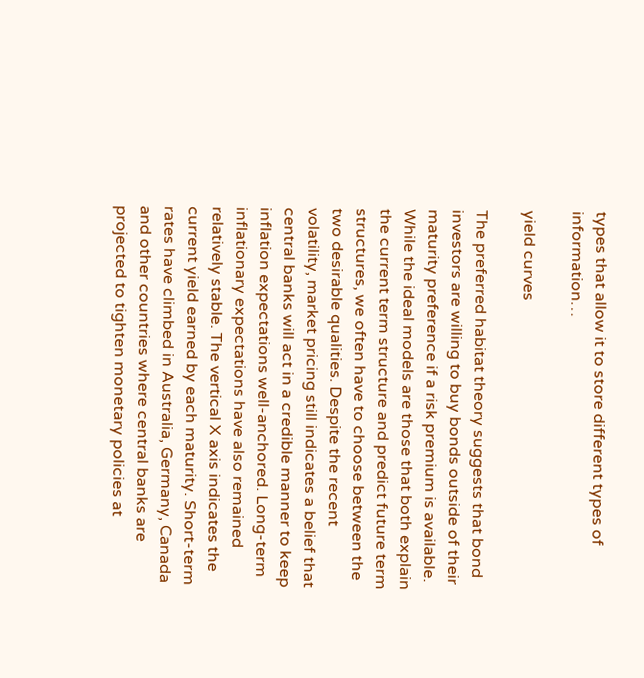types that allow it to store different types of information…

yield curves

The preferred habitat theory suggests that bond investors are willing to buy bonds outside of their maturity preference if a risk premium is available. While the ideal models are those that both explain the current term structure and predict future term structures, we often have to choose between the two desirable qualities. Despite the recent volatility, market pricing still indicates a belief that central banks will act in a credible manner to keep inflation expectations well-anchored. Long-term inflationary expectations have also remained relatively stable. The vertical X axis indicates the current yield earned by each maturity. Short-term rates have climbed in Australia, Germany, Canada and other countries where central banks are projected to tighten monetary policies at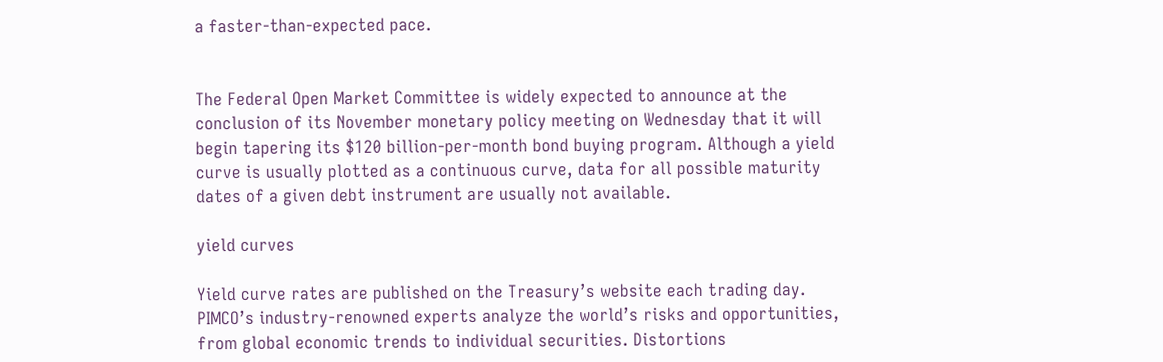a faster-than-expected pace.


The Federal Open Market Committee is widely expected to announce at the conclusion of its November monetary policy meeting on Wednesday that it will begin tapering its $120 billion-per-month bond buying program. Although a yield curve is usually plotted as a continuous curve, data for all possible maturity dates of a given debt instrument are usually not available.

yield curves

Yield curve rates are published on the Treasury’s website each trading day. PIMCO’s industry-renowned experts analyze the world’s risks and opportunities, from global economic trends to individual securities. Distortions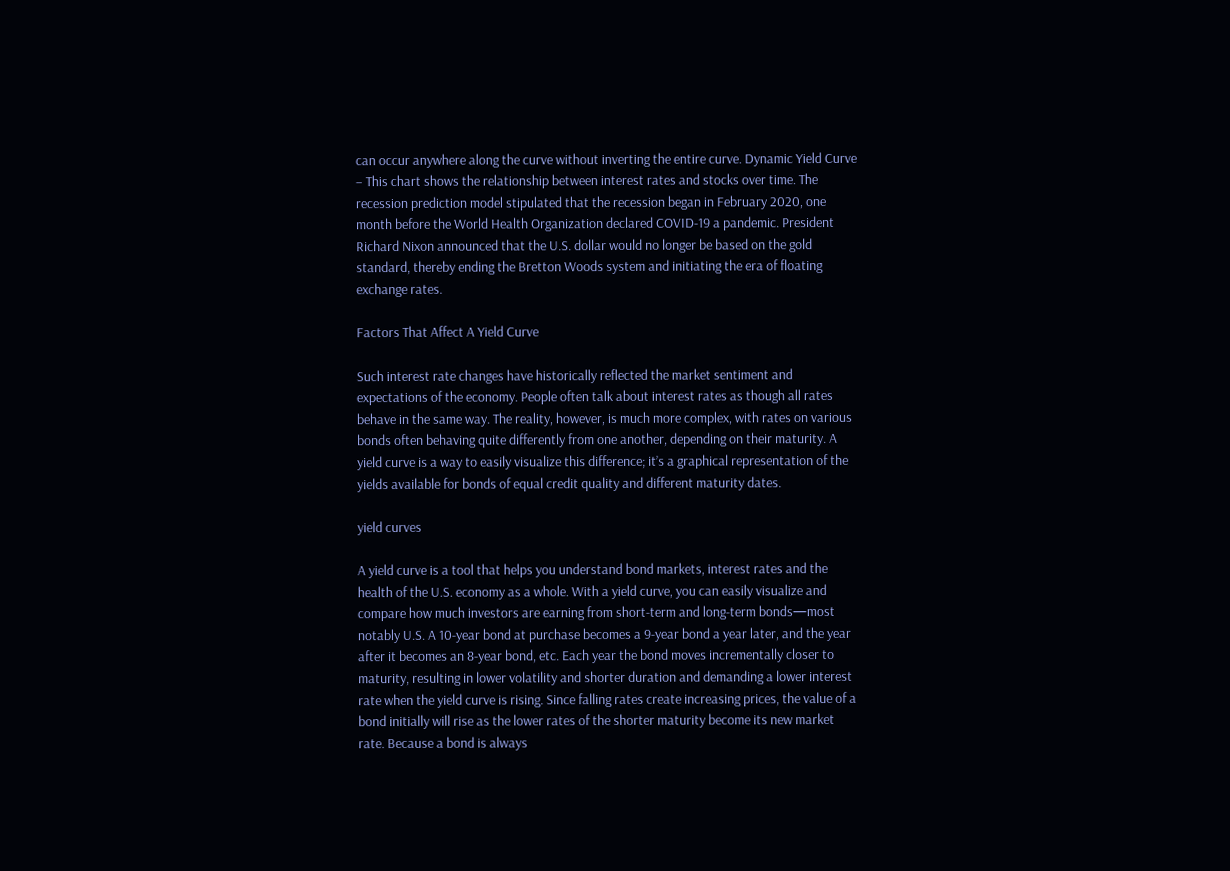can occur anywhere along the curve without inverting the entire curve. Dynamic Yield Curve – This chart shows the relationship between interest rates and stocks over time. The recession prediction model stipulated that the recession began in February 2020, one month before the World Health Organization declared COVID-19 a pandemic. President Richard Nixon announced that the U.S. dollar would no longer be based on the gold standard, thereby ending the Bretton Woods system and initiating the era of floating exchange rates.

Factors That Affect A Yield Curve

Such interest rate changes have historically reflected the market sentiment and expectations of the economy. People often talk about interest rates as though all rates behave in the same way. The reality, however, is much more complex, with rates on various bonds often behaving quite differently from one another, depending on their maturity. A yield curve is a way to easily visualize this difference; it’s a graphical representation of the yields available for bonds of equal credit quality and different maturity dates.

yield curves

A yield curve is a tool that helps you understand bond markets, interest rates and the health of the U.S. economy as a whole. With a yield curve, you can easily visualize and compare how much investors are earning from short-term and long-term bonds—most notably U.S. A 10-year bond at purchase becomes a 9-year bond a year later, and the year after it becomes an 8-year bond, etc. Each year the bond moves incrementally closer to maturity, resulting in lower volatility and shorter duration and demanding a lower interest rate when the yield curve is rising. Since falling rates create increasing prices, the value of a bond initially will rise as the lower rates of the shorter maturity become its new market rate. Because a bond is always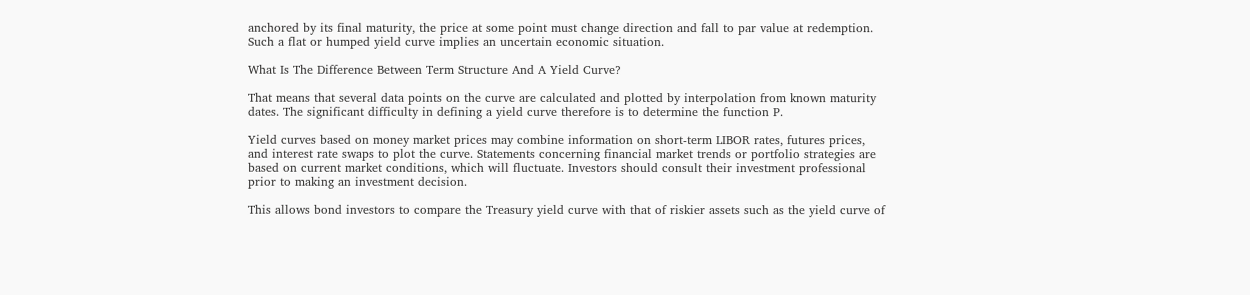anchored by its final maturity, the price at some point must change direction and fall to par value at redemption. Such a flat or humped yield curve implies an uncertain economic situation.

What Is The Difference Between Term Structure And A Yield Curve?

That means that several data points on the curve are calculated and plotted by interpolation from known maturity dates. The significant difficulty in defining a yield curve therefore is to determine the function P.

Yield curves based on money market prices may combine information on short-term LIBOR rates, futures prices, and interest rate swaps to plot the curve. Statements concerning financial market trends or portfolio strategies are based on current market conditions, which will fluctuate. Investors should consult their investment professional prior to making an investment decision.

This allows bond investors to compare the Treasury yield curve with that of riskier assets such as the yield curve of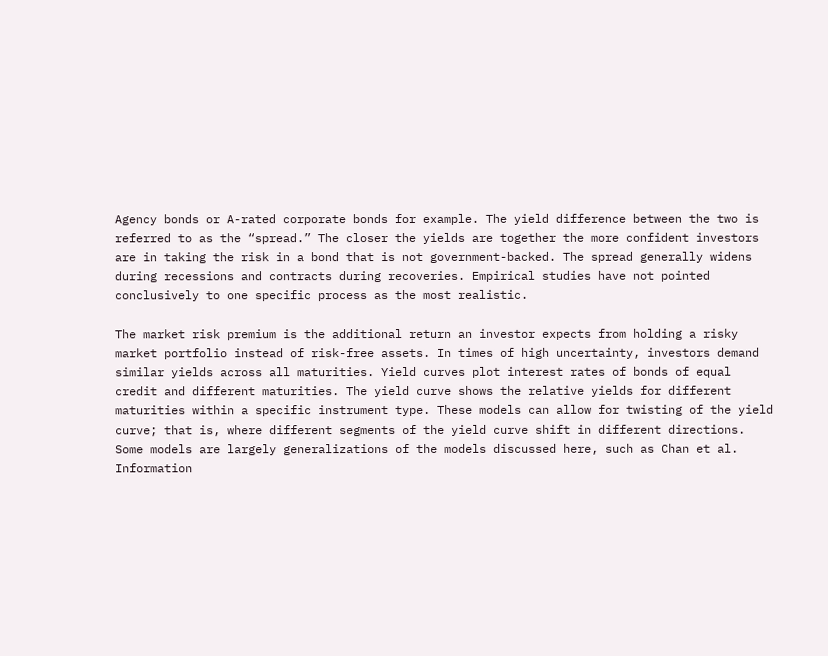Agency bonds or A-rated corporate bonds for example. The yield difference between the two is referred to as the “spread.” The closer the yields are together the more confident investors are in taking the risk in a bond that is not government-backed. The spread generally widens during recessions and contracts during recoveries. Empirical studies have not pointed conclusively to one specific process as the most realistic.

The market risk premium is the additional return an investor expects from holding a risky market portfolio instead of risk-free assets. In times of high uncertainty, investors demand similar yields across all maturities. Yield curves plot interest rates of bonds of equal credit and different maturities. The yield curve shows the relative yields for different maturities within a specific instrument type. These models can allow for twisting of the yield curve; that is, where different segments of the yield curve shift in different directions. Some models are largely generalizations of the models discussed here, such as Chan et al. Information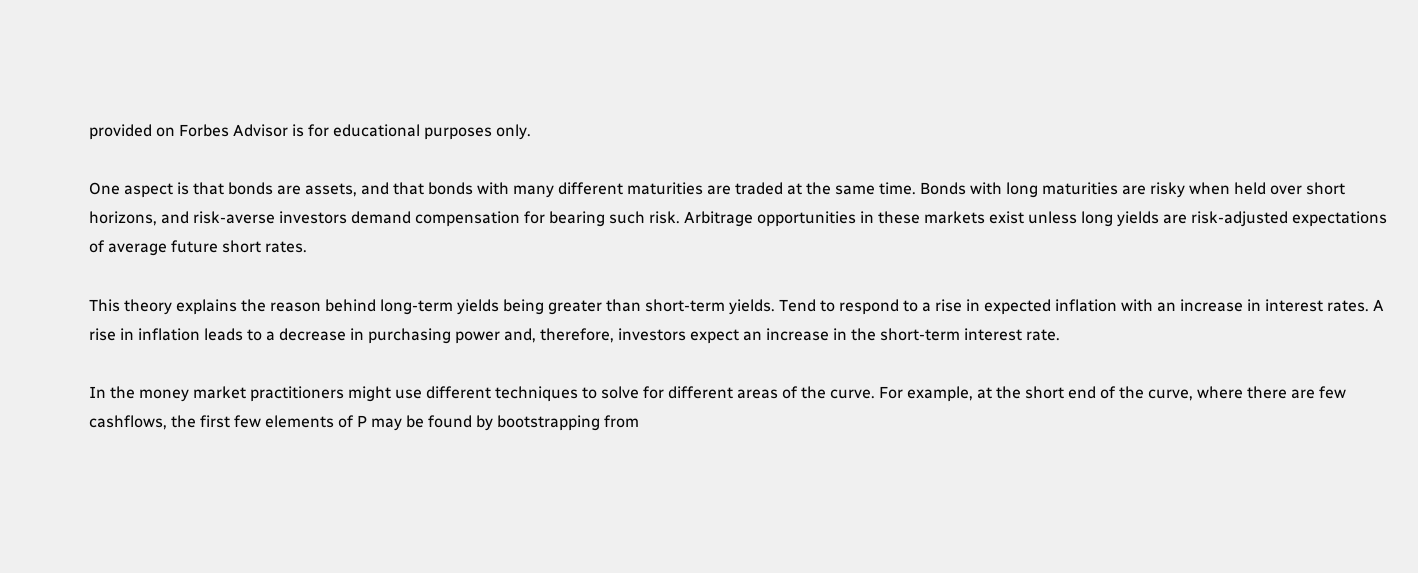provided on Forbes Advisor is for educational purposes only.

One aspect is that bonds are assets, and that bonds with many different maturities are traded at the same time. Bonds with long maturities are risky when held over short horizons, and risk-averse investors demand compensation for bearing such risk. Arbitrage opportunities in these markets exist unless long yields are risk-adjusted expectations of average future short rates.

This theory explains the reason behind long-term yields being greater than short-term yields. Tend to respond to a rise in expected inflation with an increase in interest rates. A rise in inflation leads to a decrease in purchasing power and, therefore, investors expect an increase in the short-term interest rate.

In the money market practitioners might use different techniques to solve for different areas of the curve. For example, at the short end of the curve, where there are few cashflows, the first few elements of P may be found by bootstrapping from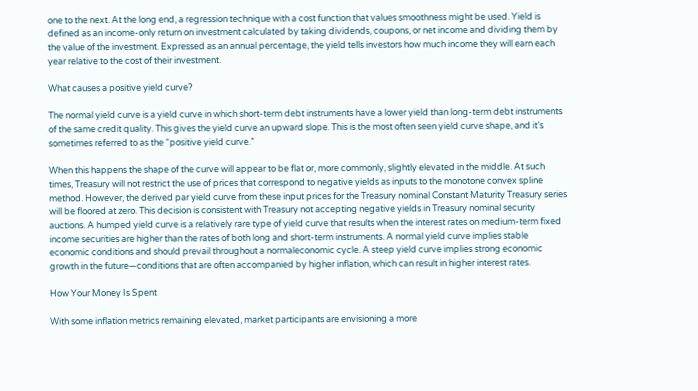one to the next. At the long end, a regression technique with a cost function that values smoothness might be used. Yield is defined as an income-only return on investment calculated by taking dividends, coupons, or net income and dividing them by the value of the investment. Expressed as an annual percentage, the yield tells investors how much income they will earn each year relative to the cost of their investment.

What causes a positive yield curve?

The normal yield curve is a yield curve in which short-term debt instruments have a lower yield than long-term debt instruments of the same credit quality. This gives the yield curve an upward slope. This is the most often seen yield curve shape, and it’s sometimes referred to as the “positive yield curve.”

When this happens the shape of the curve will appear to be flat or, more commonly, slightly elevated in the middle. At such times, Treasury will not restrict the use of prices that correspond to negative yields as inputs to the monotone convex spline method. However, the derived par yield curve from these input prices for the Treasury nominal Constant Maturity Treasury series will be floored at zero. This decision is consistent with Treasury not accepting negative yields in Treasury nominal security auctions. A humped yield curve is a relatively rare type of yield curve that results when the interest rates on medium-term fixed income securities are higher than the rates of both long and short-term instruments. A normal yield curve implies stable economic conditions and should prevail throughout a normaleconomic cycle. A steep yield curve implies strong economic growth in the future—conditions that are often accompanied by higher inflation, which can result in higher interest rates.

How Your Money Is Spent

With some inflation metrics remaining elevated, market participants are envisioning a more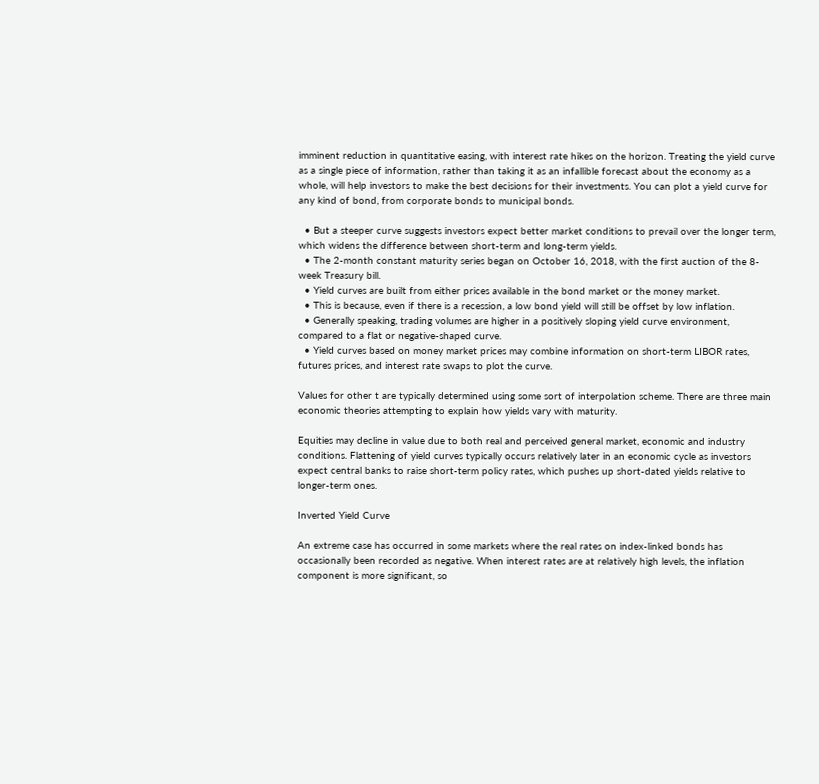imminent reduction in quantitative easing, with interest rate hikes on the horizon. Treating the yield curve as a single piece of information, rather than taking it as an infallible forecast about the economy as a whole, will help investors to make the best decisions for their investments. You can plot a yield curve for any kind of bond, from corporate bonds to municipal bonds.

  • But a steeper curve suggests investors expect better market conditions to prevail over the longer term, which widens the difference between short-term and long-term yields.
  • The 2-month constant maturity series began on October 16, 2018, with the first auction of the 8-week Treasury bill.
  • Yield curves are built from either prices available in the bond market or the money market.
  • This is because, even if there is a recession, a low bond yield will still be offset by low inflation.
  • Generally speaking, trading volumes are higher in a positively sloping yield curve environment, compared to a flat or negative-shaped curve.
  • Yield curves based on money market prices may combine information on short-term LIBOR rates, futures prices, and interest rate swaps to plot the curve.

Values for other t are typically determined using some sort of interpolation scheme. There are three main economic theories attempting to explain how yields vary with maturity.

Equities may decline in value due to both real and perceived general market, economic and industry conditions. Flattening of yield curves typically occurs relatively later in an economic cycle as investors expect central banks to raise short-term policy rates, which pushes up short-dated yields relative to longer-term ones.

Inverted Yield Curve

An extreme case has occurred in some markets where the real rates on index-linked bonds has occasionally been recorded as negative. When interest rates are at relatively high levels, the inflation component is more significant, so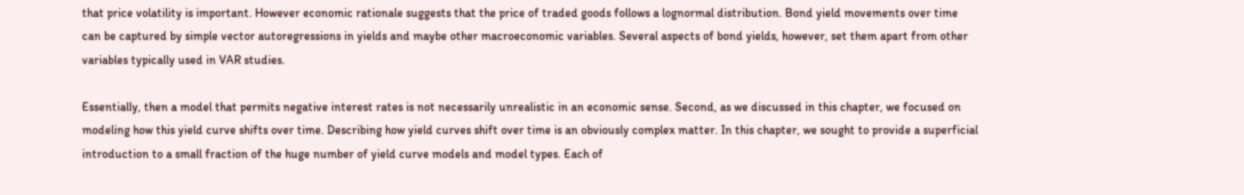that price volatility is important. However economic rationale suggests that the price of traded goods follows a lognormal distribution. Bond yield movements over time can be captured by simple vector autoregressions in yields and maybe other macroeconomic variables. Several aspects of bond yields, however, set them apart from other variables typically used in VAR studies.

Essentially, then a model that permits negative interest rates is not necessarily unrealistic in an economic sense. Second, as we discussed in this chapter, we focused on modeling how this yield curve shifts over time. Describing how yield curves shift over time is an obviously complex matter. In this chapter, we sought to provide a superficial introduction to a small fraction of the huge number of yield curve models and model types. Each of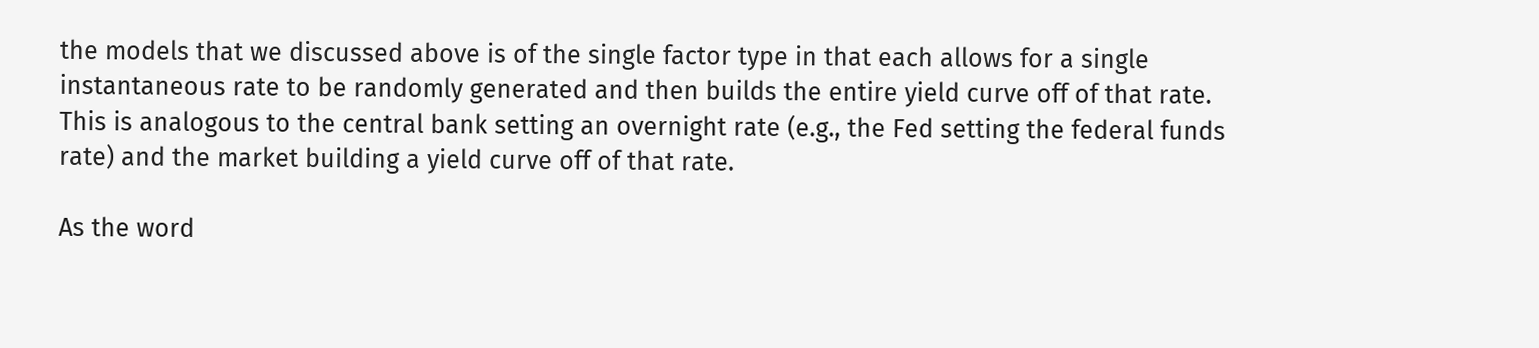the models that we discussed above is of the single factor type in that each allows for a single instantaneous rate to be randomly generated and then builds the entire yield curve off of that rate. This is analogous to the central bank setting an overnight rate (e.g., the Fed setting the federal funds rate) and the market building a yield curve off of that rate.

As the word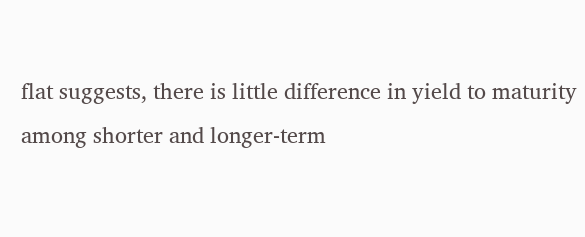flat suggests, there is little difference in yield to maturity among shorter and longer-term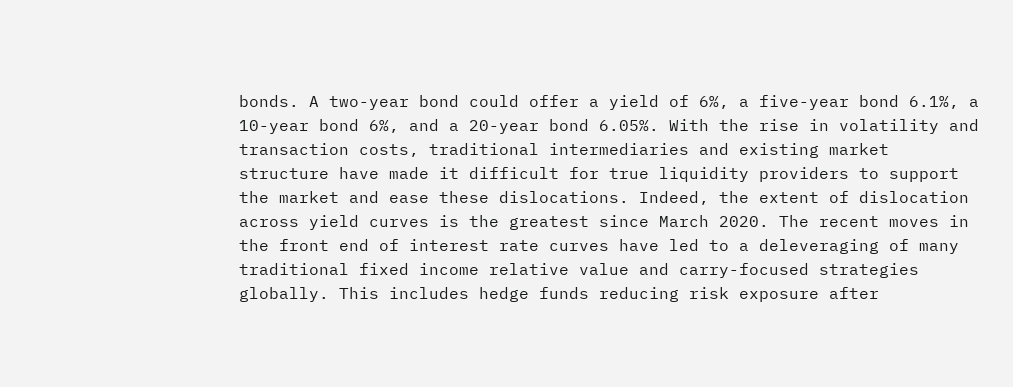bonds. A two-year bond could offer a yield of 6%, a five-year bond 6.1%, a 10-year bond 6%, and a 20-year bond 6.05%. With the rise in volatility and transaction costs, traditional intermediaries and existing market structure have made it difficult for true liquidity providers to support the market and ease these dislocations. Indeed, the extent of dislocation across yield curves is the greatest since March 2020. The recent moves in the front end of interest rate curves have led to a deleveraging of many traditional fixed income relative value and carry-focused strategies globally. This includes hedge funds reducing risk exposure after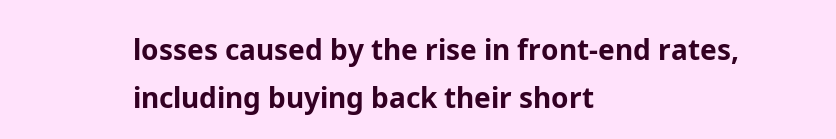losses caused by the rise in front-end rates, including buying back their short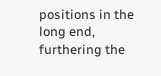positions in the long end, furthering the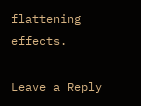flattening effects.

Leave a Reply